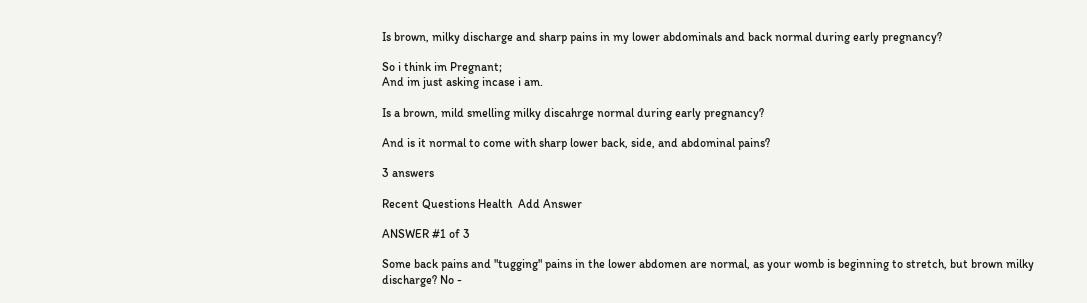Is brown, milky discharge and sharp pains in my lower abdominals and back normal during early pregnancy?

So i think im Pregnant;
And im just asking incase i am.

Is a brown, mild smelling milky discahrge normal during early pregnancy?

And is it normal to come with sharp lower back, side, and abdominal pains?

3 answers

Recent Questions Health  Add Answer

ANSWER #1 of 3

Some back pains and "tugging" pains in the lower abdomen are normal, as your womb is beginning to stretch, but brown milky discharge? No -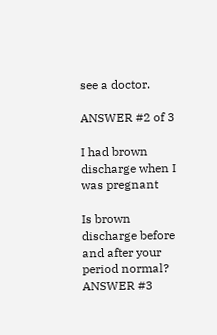see a doctor.

ANSWER #2 of 3

I had brown discharge when I was pregnant

Is brown discharge before and after your period normal?
ANSWER #3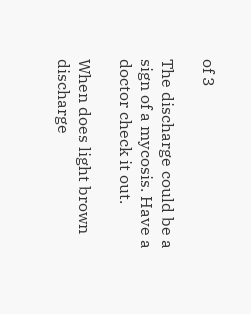of 3

The discharge could be a sign of a mycosis. Have a doctor check it out.

When does light brown discharge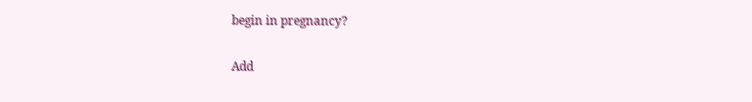begin in pregnancy?

Add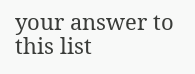your answer to this list